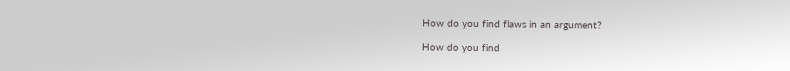How do you find flaws in an argument?

How do you find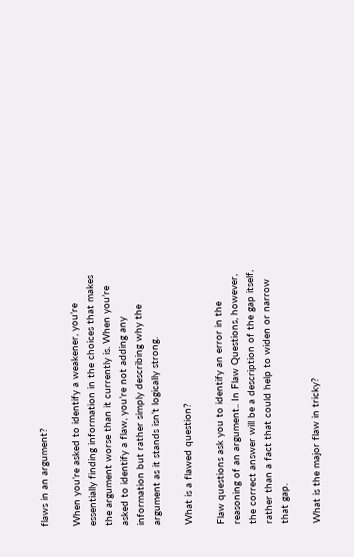flaws in an argument?

When you’re asked to identify a weakener, you’re essentially finding information in the choices that makes the argument worse than it currently is. When you’re asked to identify a flaw, you’re not adding any information but rather simply describing why the argument as it stands isn’t logically strong.

What is a flawed question?

Flaw questions ask you to identify an error in the reasoning of an argument.. In Flaw Questions, however, the correct answer will be a description of the gap itself, rather than a fact that could help to widen or narrow that gap.

What is the major flaw in tricky?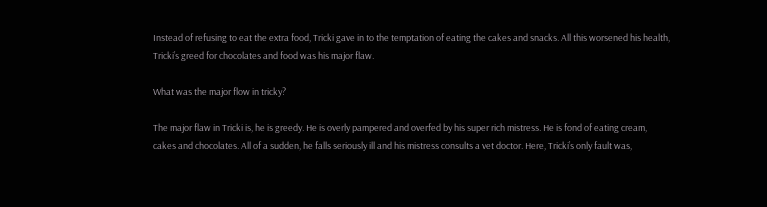Instead of refusing to eat the extra food, Tricki gave in to the temptation of eating the cakes and snacks. All this worsened his health, Tricki’s greed for chocolates and food was his major flaw.

What was the major flow in tricky?

The major flaw in Tricki is, he is greedy. He is overly pampered and overfed by his super rich mistress. He is fond of eating cream, cakes and chocolates. All of a sudden, he falls seriously ill and his mistress consults a vet doctor. Here, Tricki’s only fault was,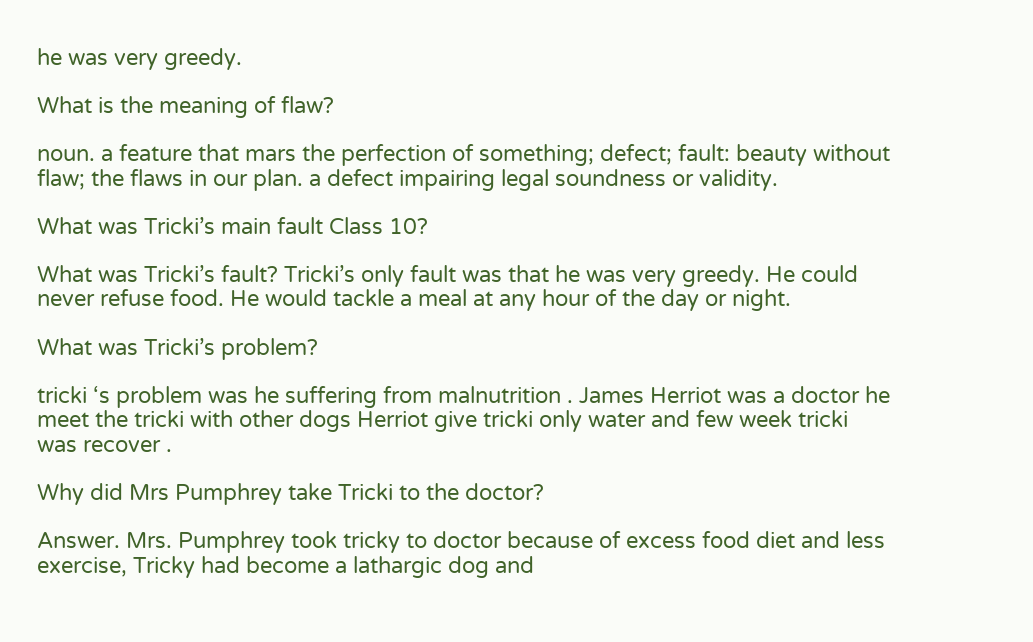he was very greedy.

What is the meaning of flaw?

noun. a feature that mars the perfection of something; defect; fault: beauty without flaw; the flaws in our plan. a defect impairing legal soundness or validity.

What was Tricki’s main fault Class 10?

What was Tricki’s fault? Tricki’s only fault was that he was very greedy. He could never refuse food. He would tackle a meal at any hour of the day or night.

What was Tricki’s problem?

tricki ‘s problem was he suffering from malnutrition . James Herriot was a doctor he meet the tricki with other dogs Herriot give tricki only water and few week tricki was recover .

Why did Mrs Pumphrey take Tricki to the doctor?

Answer. Mrs. Pumphrey took tricky to doctor because of excess food diet and less exercise, Tricky had become a lathargic dog and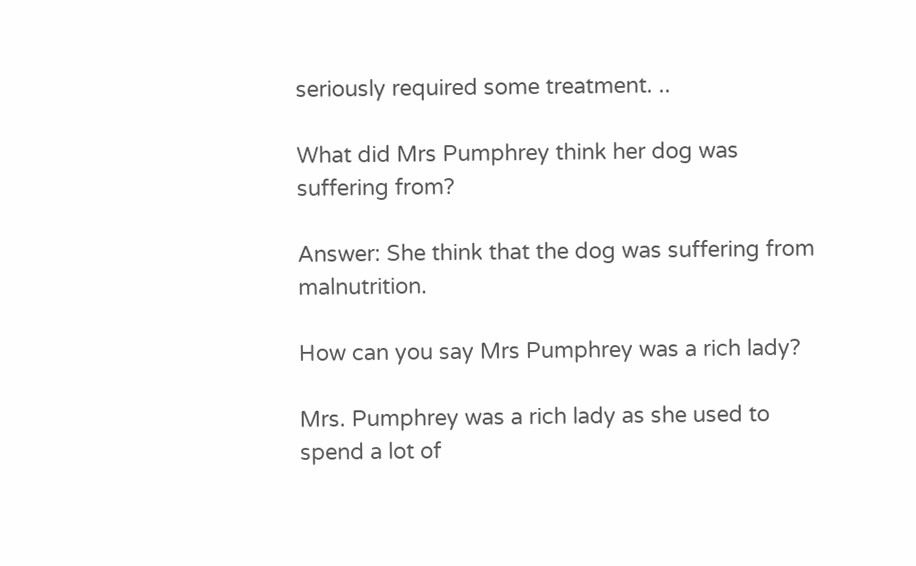seriously required some treatment. ..

What did Mrs Pumphrey think her dog was suffering from?

Answer: She think that the dog was suffering from malnutrition.

How can you say Mrs Pumphrey was a rich lady?

Mrs. Pumphrey was a rich lady as she used to spend a lot of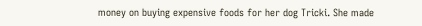money on buying expensive foods for her dog Tricki. She made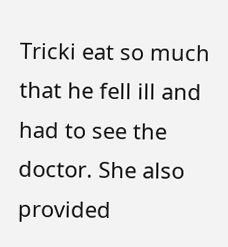Tricki eat so much that he fell ill and had to see the doctor. She also provided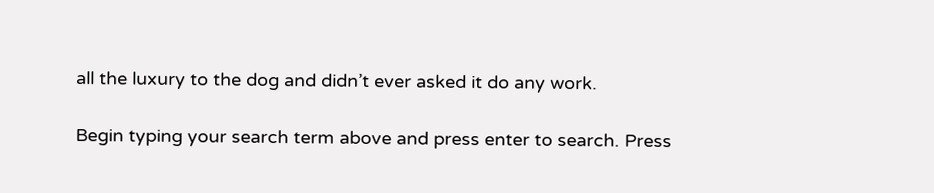all the luxury to the dog and didn’t ever asked it do any work.

Begin typing your search term above and press enter to search. Press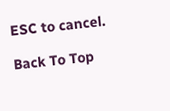ESC to cancel.

Back To Top